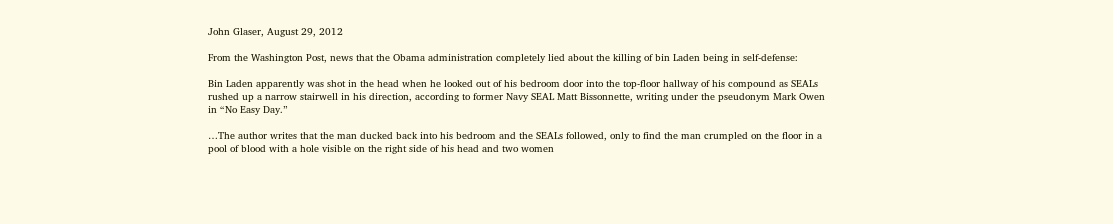John Glaser, August 29, 2012

From the Washington Post, news that the Obama administration completely lied about the killing of bin Laden being in self-defense:

Bin Laden apparently was shot in the head when he looked out of his bedroom door into the top-floor hallway of his compound as SEALs rushed up a narrow stairwell in his direction, according to former Navy SEAL Matt Bissonnette, writing under the pseudonym Mark Owen in “No Easy Day.”

…The author writes that the man ducked back into his bedroom and the SEALs followed, only to find the man crumpled on the floor in a pool of blood with a hole visible on the right side of his head and two women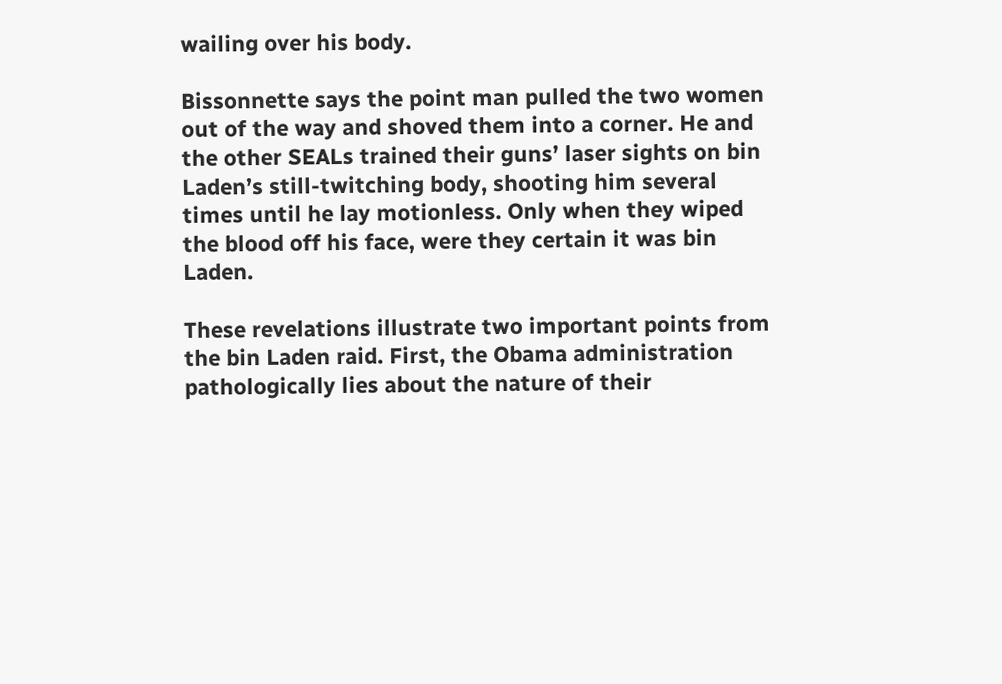wailing over his body.

Bissonnette says the point man pulled the two women out of the way and shoved them into a corner. He and the other SEALs trained their guns’ laser sights on bin Laden’s still-twitching body, shooting him several times until he lay motionless. Only when they wiped the blood off his face, were they certain it was bin Laden.

These revelations illustrate two important points from the bin Laden raid. First, the Obama administration pathologically lies about the nature of their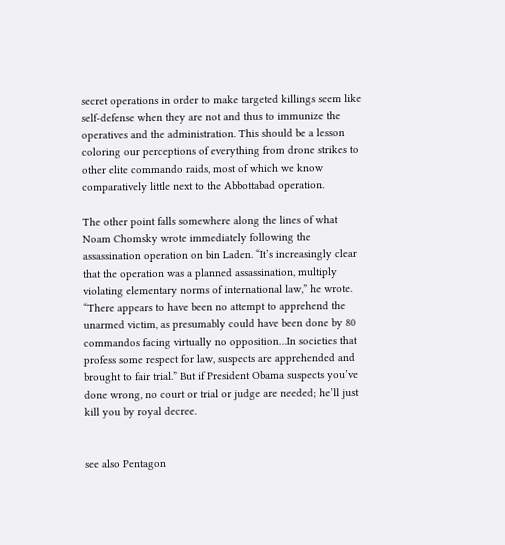secret operations in order to make targeted killings seem like self-defense when they are not and thus to immunize the operatives and the administration. This should be a lesson coloring our perceptions of everything from drone strikes to other elite commando raids, most of which we know comparatively little next to the Abbottabad operation.

The other point falls somewhere along the lines of what Noam Chomsky wrote immediately following the assassination operation on bin Laden. “It’s increasingly clear that the operation was a planned assassination, multiply violating elementary norms of international law,” he wrote. “There appears to have been no attempt to apprehend the unarmed victim, as presumably could have been done by 80 commandos facing virtually no opposition…In societies that profess some respect for law, suspects are apprehended and brought to fair trial.” But if President Obama suspects you’ve done wrong, no court or trial or judge are needed; he’ll just kill you by royal decree.


see also Pentagon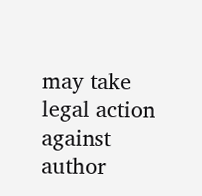may take legal action against author